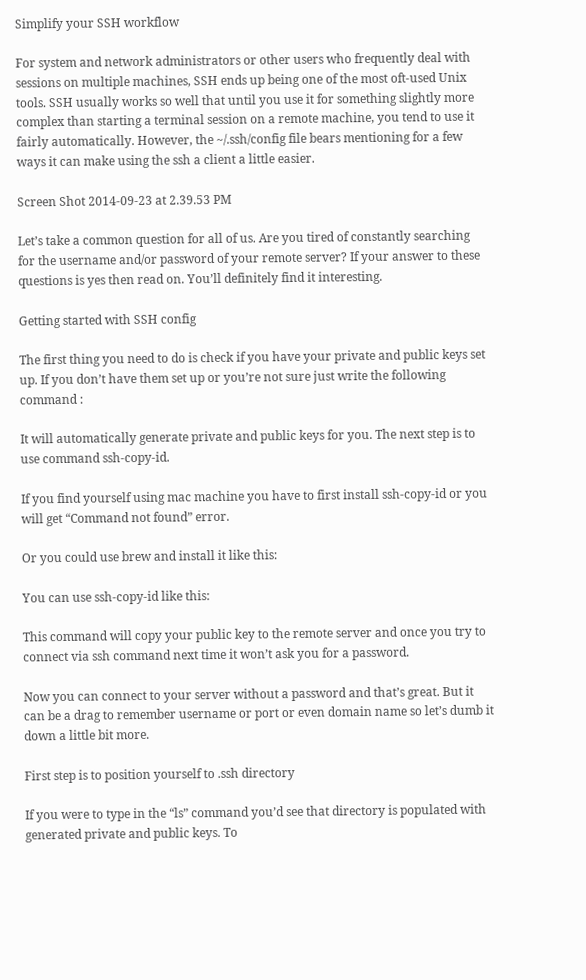Simplify your SSH workflow

For system and network administrators or other users who frequently deal with sessions on multiple machines, SSH ends up being one of the most oft-used Unix tools. SSH usually works so well that until you use it for something slightly more complex than starting a terminal session on a remote machine, you tend to use it fairly automatically. However, the ~/.ssh/config file bears mentioning for a few ways it can make using the ssh a client a little easier.

Screen Shot 2014-09-23 at 2.39.53 PM

Let’s take a common question for all of us. Are you tired of constantly searching for the username and/or password of your remote server? If your answer to these questions is yes then read on. You’ll definitely find it interesting.

Getting started with SSH config

The first thing you need to do is check if you have your private and public keys set up. If you don’t have them set up or you’re not sure just write the following command :

It will automatically generate private and public keys for you. The next step is to use command ssh-copy-id.

If you find yourself using mac machine you have to first install ssh-copy-id or you will get “Command not found” error.

Or you could use brew and install it like this:

You can use ssh-copy-id like this:

This command will copy your public key to the remote server and once you try to connect via ssh command next time it won’t ask you for a password.

Now you can connect to your server without a password and that’s great. But it can be a drag to remember username or port or even domain name so let’s dumb it down a little bit more.

First step is to position yourself to .ssh directory

If you were to type in the “ls” command you’d see that directory is populated with generated private and public keys. To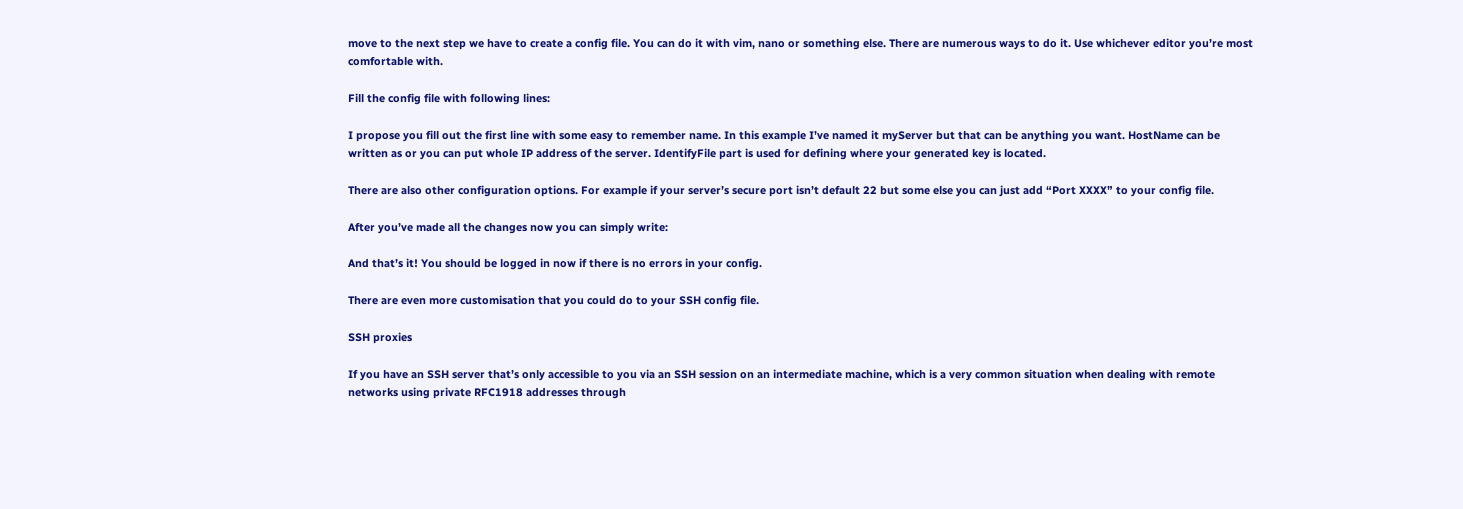move to the next step we have to create a config file. You can do it with vim, nano or something else. There are numerous ways to do it. Use whichever editor you’re most comfortable with.

Fill the config file with following lines:

I propose you fill out the first line with some easy to remember name. In this example I’ve named it myServer but that can be anything you want. HostName can be written as or you can put whole IP address of the server. IdentifyFile part is used for defining where your generated key is located.

There are also other configuration options. For example if your server’s secure port isn’t default 22 but some else you can just add “Port XXXX” to your config file.

After you’ve made all the changes now you can simply write:

And that’s it! You should be logged in now if there is no errors in your config.

There are even more customisation that you could do to your SSH config file.

SSH proxies

If you have an SSH server that’s only accessible to you via an SSH session on an intermediate machine, which is a very common situation when dealing with remote networks using private RFC1918 addresses through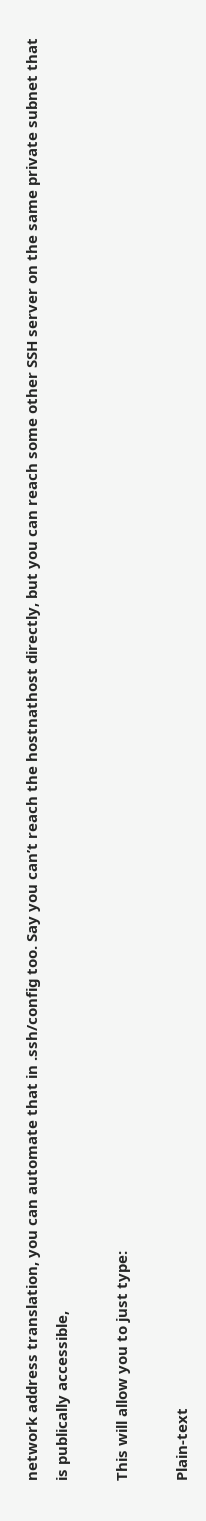network address translation, you can automate that in .ssh/config too. Say you can’t reach the hostnathost directly, but you can reach some other SSH server on the same private subnet that is publically accessible,

This will allow you to just type:

Plain-text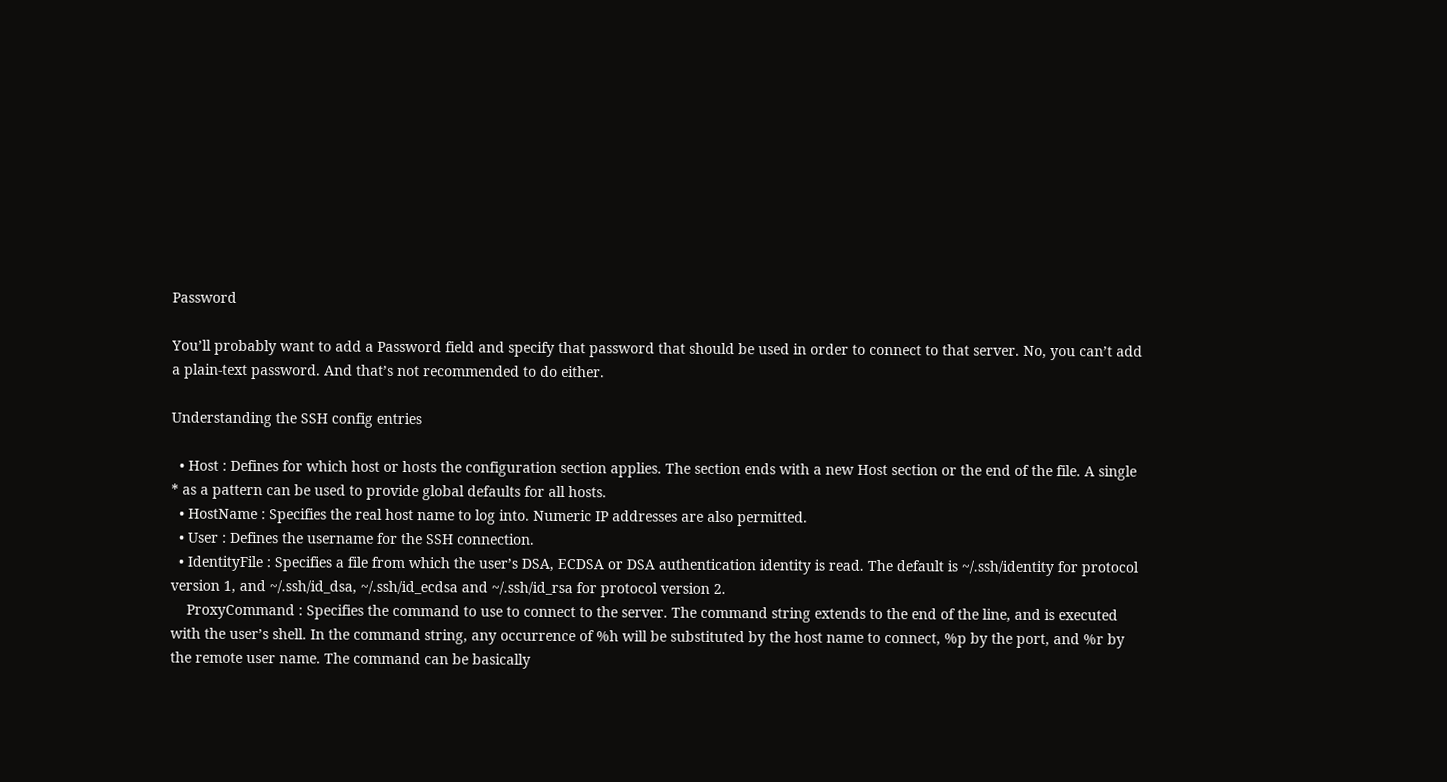Password

You’ll probably want to add a Password field and specify that password that should be used in order to connect to that server. No, you can’t add a plain-text password. And that’s not recommended to do either.

Understanding the SSH config entries

  • Host : Defines for which host or hosts the configuration section applies. The section ends with a new Host section or the end of the file. A single * as a pattern can be used to provide global defaults for all hosts.
  • HostName : Specifies the real host name to log into. Numeric IP addresses are also permitted.
  • User : Defines the username for the SSH connection.
  • IdentityFile : Specifies a file from which the user’s DSA, ECDSA or DSA authentication identity is read. The default is ~/.ssh/identity for protocol version 1, and ~/.ssh/id_dsa, ~/.ssh/id_ecdsa and ~/.ssh/id_rsa for protocol version 2.
    ProxyCommand : Specifies the command to use to connect to the server. The command string extends to the end of the line, and is executed with the user’s shell. In the command string, any occurrence of %h will be substituted by the host name to connect, %p by the port, and %r by the remote user name. The command can be basically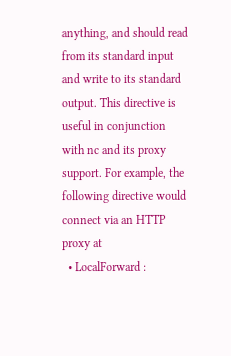anything, and should read from its standard input and write to its standard output. This directive is useful in conjunction with nc and its proxy support. For example, the following directive would connect via an HTTP proxy at
  • LocalForward :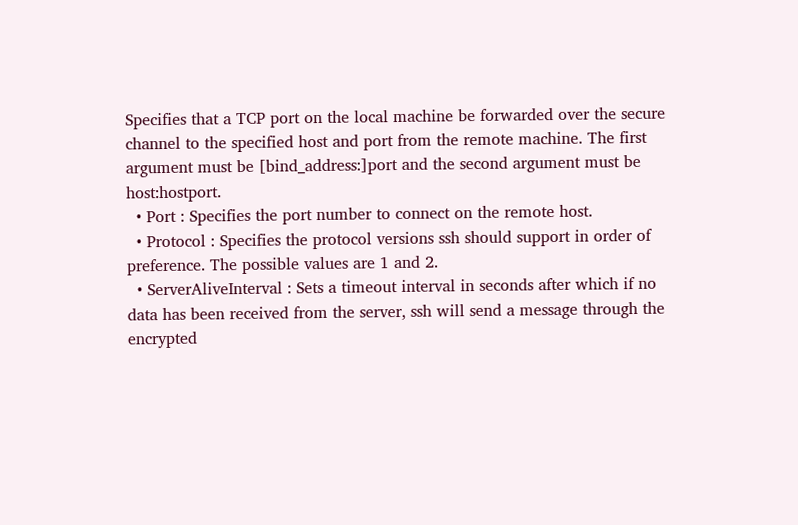Specifies that a TCP port on the local machine be forwarded over the secure channel to the specified host and port from the remote machine. The first argument must be [bind_address:]port and the second argument must be host:hostport.
  • Port : Specifies the port number to connect on the remote host.
  • Protocol : Specifies the protocol versions ssh should support in order of preference. The possible values are 1 and 2.
  • ServerAliveInterval : Sets a timeout interval in seconds after which if no data has been received from the server, ssh will send a message through the encrypted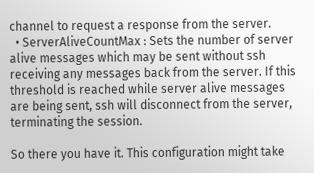channel to request a response from the server.
  • ServerAliveCountMax : Sets the number of server alive messages which may be sent without ssh receiving any messages back from the server. If this threshold is reached while server alive messages are being sent, ssh will disconnect from the server, terminating the session.

So there you have it. This configuration might take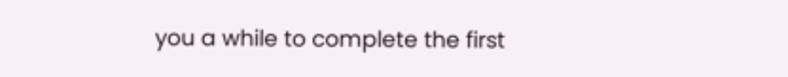you a while to complete the first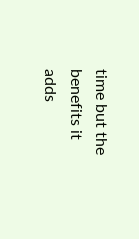time but the benefits it adds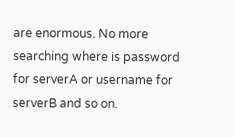are enormous. No more searching where is password for serverA or username for serverB and so on.